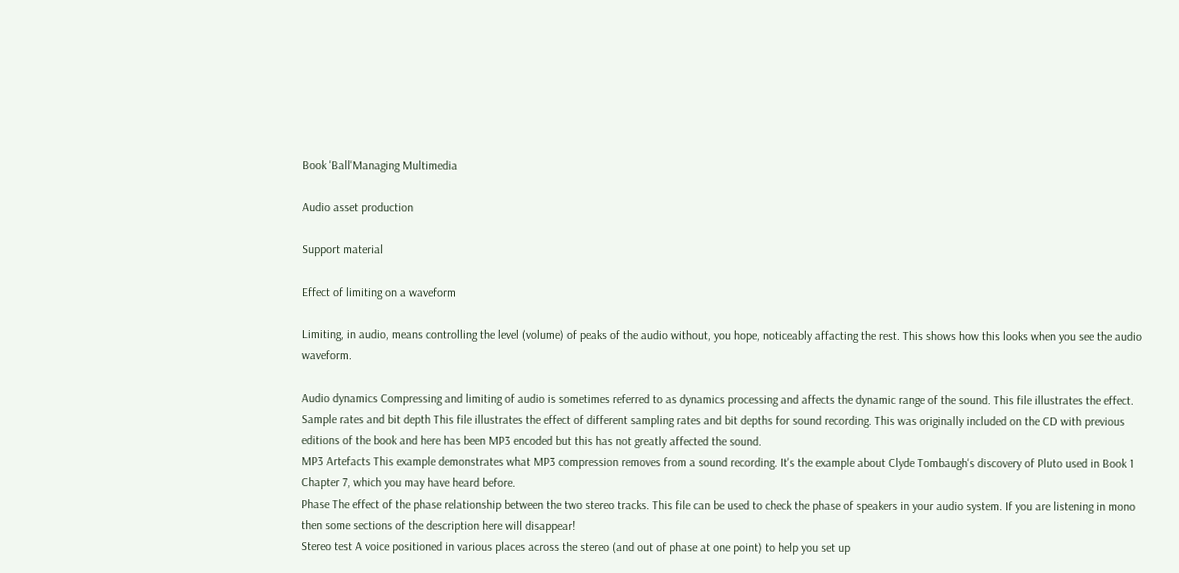Book 'Ball'Managing Multimedia

Audio asset production

Support material

Effect of limiting on a waveform

Limiting, in audio, means controlling the level (volume) of peaks of the audio without, you hope, noticeably affacting the rest. This shows how this looks when you see the audio waveform.

Audio dynamics Compressing and limiting of audio is sometimes referred to as dynamics processing and affects the dynamic range of the sound. This file illustrates the effect.
Sample rates and bit depth This file illustrates the effect of different sampling rates and bit depths for sound recording. This was originally included on the CD with previous editions of the book and here has been MP3 encoded but this has not greatly affected the sound.
MP3 Artefacts This example demonstrates what MP3 compression removes from a sound recording. It's the example about Clyde Tombaugh's discovery of Pluto used in Book 1 Chapter 7, which you may have heard before.
Phase The effect of the phase relationship between the two stereo tracks. This file can be used to check the phase of speakers in your audio system. If you are listening in mono then some sections of the description here will disappear!
Stereo test A voice positioned in various places across the stereo (and out of phase at one point) to help you set up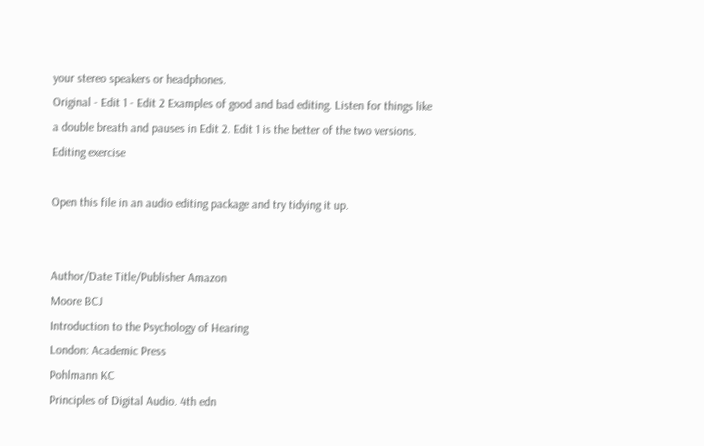your stereo speakers or headphones.
Original - Edit 1 - Edit 2 Examples of good and bad editing. Listen for things like a double breath and pauses in Edit 2. Edit 1 is the better of the two versions.
Editing exercise

Open this file in an audio editing package and try tidying it up.


Author/Date Title/Publisher Amazon
Moore BCJ
Introduction to the Psychology of Hearing
London: Academic Press
Pohlmann KC
Principles of Digital Audio. 4th edn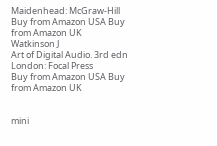Maidenhead: McGraw-Hill
Buy from Amazon USA Buy from Amazon UK
Watkinson J
Art of Digital Audio. 3rd edn
London: Focal Press
Buy from Amazon USA Buy from Amazon UK


mini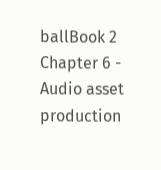ballBook 2 Chapter 6 - Audio asset production